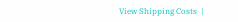View Shipping Costs  |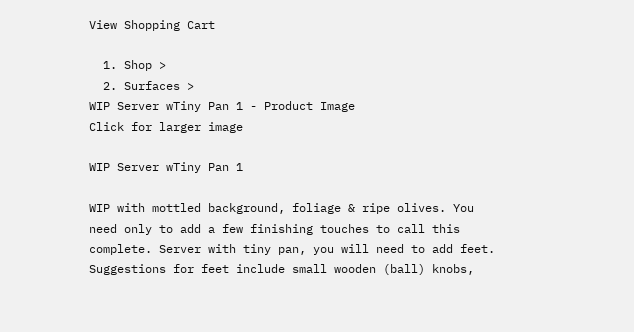View Shopping Cart

  1. Shop >
  2. Surfaces >
WIP Server wTiny Pan 1 - Product Image
Click for larger image

WIP Server wTiny Pan 1

WIP with mottled background, foliage & ripe olives. You need only to add a few finishing touches to call this complete. Server with tiny pan, you will need to add feet. Suggestions for feet include small wooden (ball) knobs,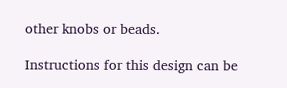other knobs or beads.

Instructions for this design can be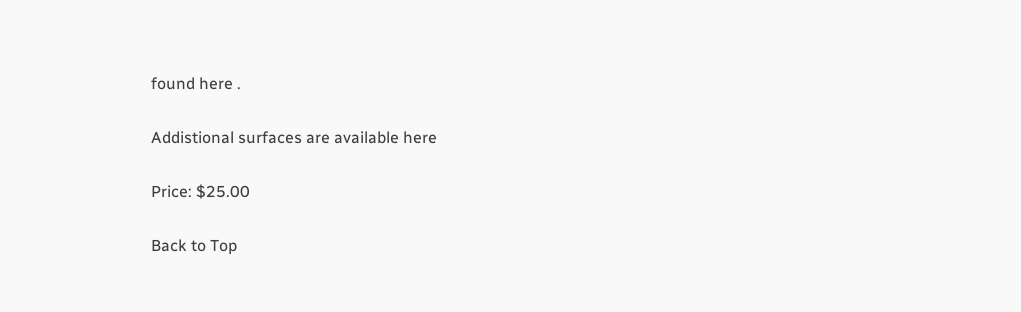found here .

Addistional surfaces are available here

Price: $25.00

Back to Top